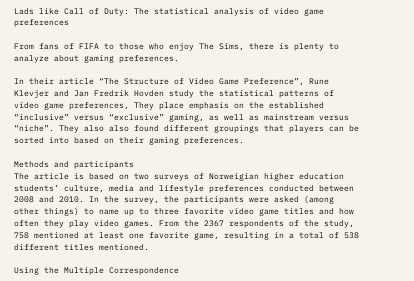Lads like Call of Duty: The statistical analysis of video game preferences

From fans of FIFA to those who enjoy The Sims, there is plenty to analyze about gaming preferences.

In their article “The Structure of Video Game Preference”, Rune Klevjer and Jan Fredrik Hovden study the statistical patterns of video game preferences, They place emphasis on the established “inclusive” versus “exclusive” gaming, as well as mainstream versus “niche”. They also also found different groupings that players can be sorted into based on their gaming preferences.

Methods and participants
The article is based on two surveys of Norweigian higher education students’ culture, media and lifestyle preferences conducted between 2008 and 2010. In the survey, the participants were asked (among other things) to name up to three favorite video game titles and how often they play video games. From the 2367 respondents of the study, 758 mentioned at least one favorite game, resulting in a total of 538 different titles mentioned.

Using the Multiple Correspondence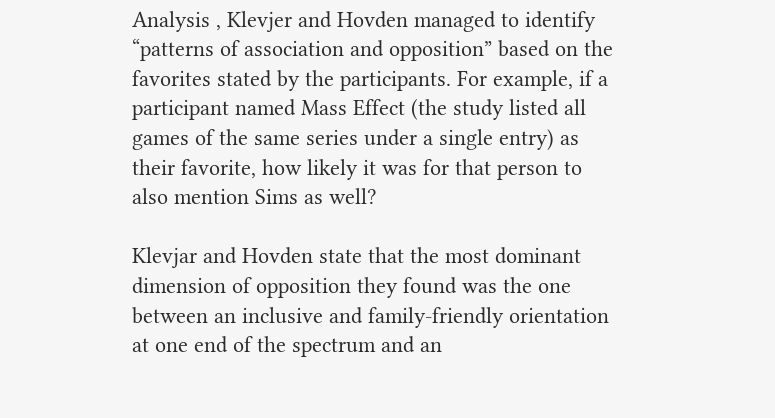Analysis , Klevjer and Hovden managed to identify “patterns of association and opposition” based on the favorites stated by the participants. For example, if a participant named Mass Effect (the study listed all games of the same series under a single entry) as their favorite, how likely it was for that person to also mention Sims as well?

Klevjar and Hovden state that the most dominant dimension of opposition they found was the one between an inclusive and family-friendly orientation at one end of the spectrum and an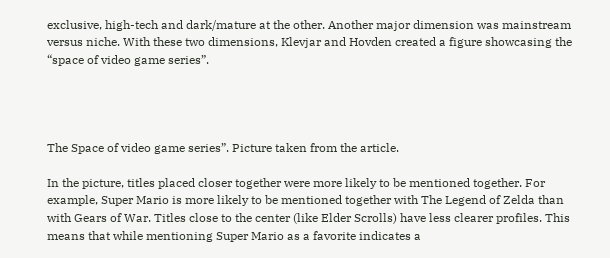exclusive, high-tech and dark/mature at the other. Another major dimension was mainstream versus niche. With these two dimensions, Klevjar and Hovden created a figure showcasing the “space of video game series”.




The Space of video game series”. Picture taken from the article.

In the picture, titles placed closer together were more likely to be mentioned together. For example, Super Mario is more likely to be mentioned together with The Legend of Zelda than with Gears of War. Titles close to the center (like Elder Scrolls) have less clearer profiles. This means that while mentioning Super Mario as a favorite indicates a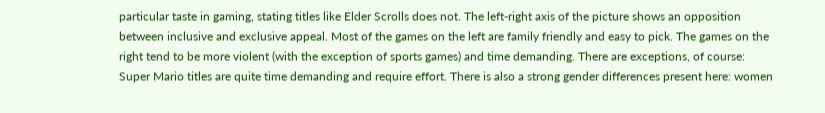particular taste in gaming, stating titles like Elder Scrolls does not. The left-right axis of the picture shows an opposition between inclusive and exclusive appeal. Most of the games on the left are family friendly and easy to pick. The games on the right tend to be more violent (with the exception of sports games) and time demanding. There are exceptions, of course: Super Mario titles are quite time demanding and require effort. There is also a strong gender differences present here: women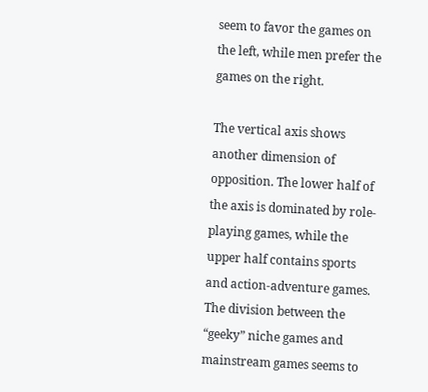seem to favor the games on the left, while men prefer the games on the right.

The vertical axis shows another dimension of opposition. The lower half of the axis is dominated by role-playing games, while the upper half contains sports and action-adventure games. The division between the “geeky” niche games and mainstream games seems to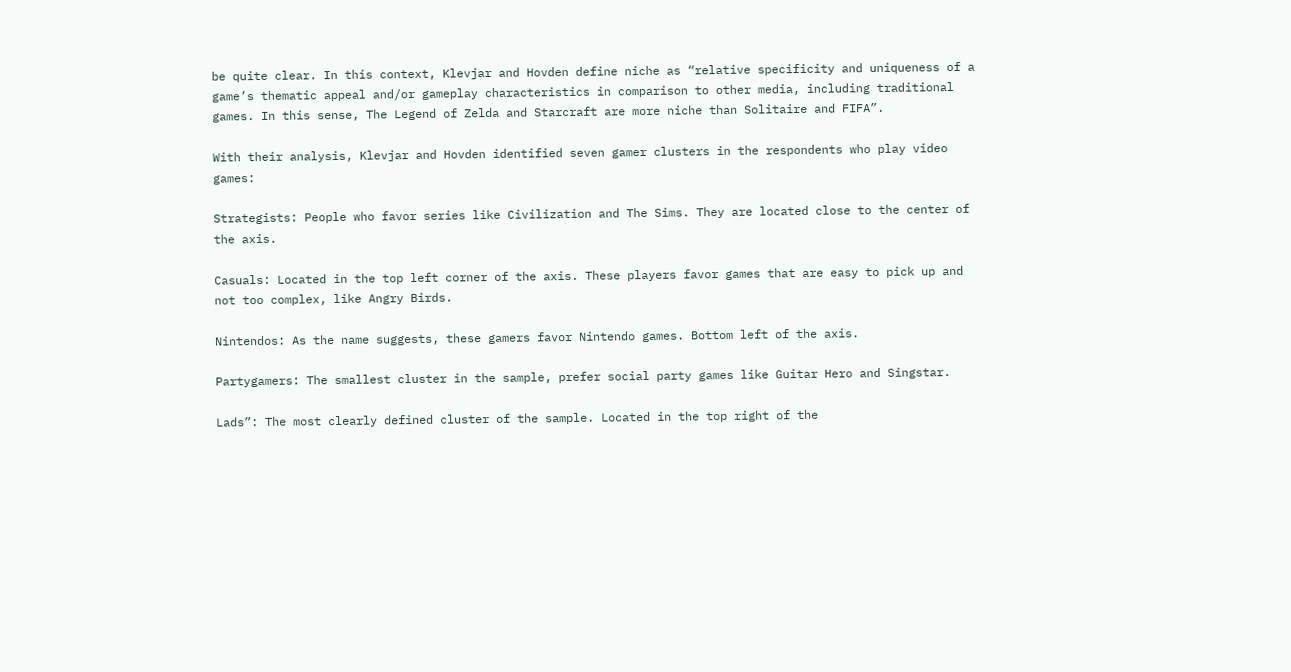be quite clear. In this context, Klevjar and Hovden define niche as “relative specificity and uniqueness of a game’s thematic appeal and/or gameplay characteristics in comparison to other media, including traditional games. In this sense, The Legend of Zelda and Starcraft are more niche than Solitaire and FIFA”.

With their analysis, Klevjar and Hovden identified seven gamer clusters in the respondents who play video games:

Strategists: People who favor series like Civilization and The Sims. They are located close to the center of the axis.

Casuals: Located in the top left corner of the axis. These players favor games that are easy to pick up and not too complex, like Angry Birds.

Nintendos: As the name suggests, these gamers favor Nintendo games. Bottom left of the axis.

Partygamers: The smallest cluster in the sample, prefer social party games like Guitar Hero and Singstar.

Lads”: The most clearly defined cluster of the sample. Located in the top right of the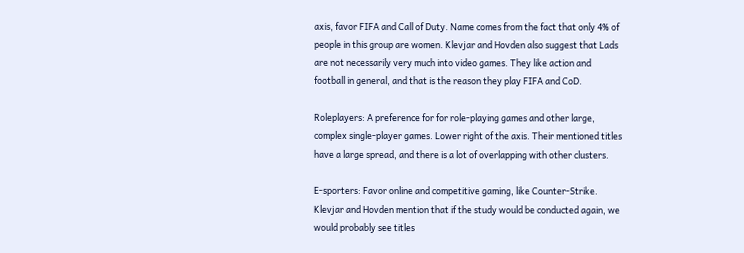axis, favor FIFA and Call of Duty. Name comes from the fact that only 4% of people in this group are women. Klevjar and Hovden also suggest that Lads are not necessarily very much into video games. They like action and football in general, and that is the reason they play FIFA and CoD.

Roleplayers: A preference for for role-playing games and other large, complex single-player games. Lower right of the axis. Their mentioned titles have a large spread, and there is a lot of overlapping with other clusters.

E-sporters: Favor online and competitive gaming, like Counter-Strike. Klevjar and Hovden mention that if the study would be conducted again, we would probably see titles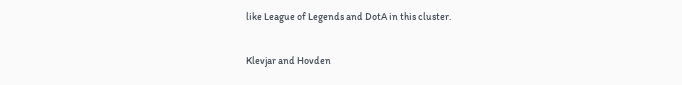like League of Legends and DotA in this cluster.

Klevjar and Hovden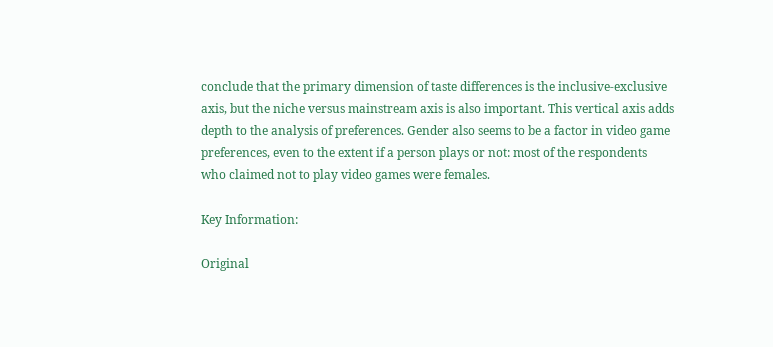conclude that the primary dimension of taste differences is the inclusive-exclusive axis, but the niche versus mainstream axis is also important. This vertical axis adds depth to the analysis of preferences. Gender also seems to be a factor in video game preferences, even to the extent if a person plays or not: most of the respondents who claimed not to play video games were females.

Key Information:

Original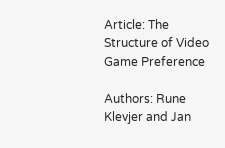Article: The Structure of Video Game Preference

Authors: Rune Klevjer and Jan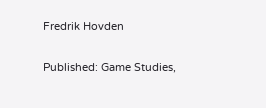Fredrik Hovden

Published: Game Studies,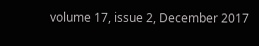volume 17, issue 2, December 2017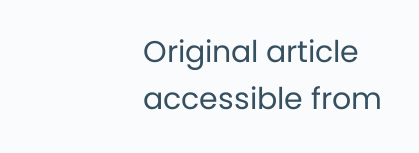Original article accessible from